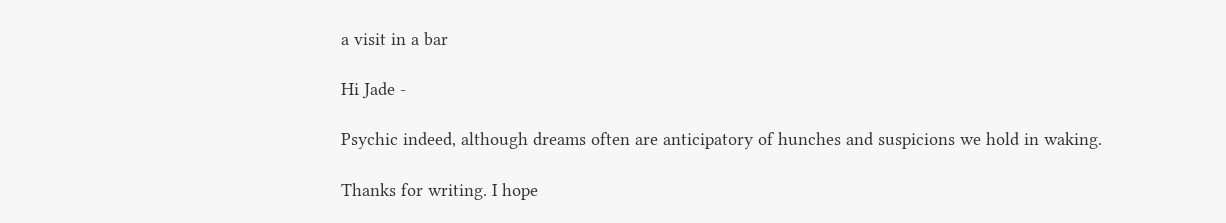a visit in a bar

Hi Jade -

Psychic indeed, although dreams often are anticipatory of hunches and suspicions we hold in waking.

Thanks for writing. I hope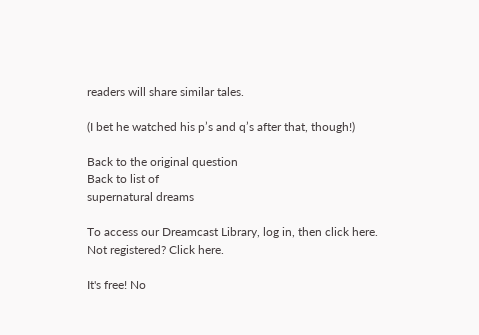readers will share similar tales.

(I bet he watched his p’s and q’s after that, though!)

Back to the original question
Back to list of
supernatural dreams

To access our Dreamcast Library, log in, then click here.
Not registered? Click here.

It's free! No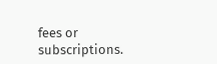fees or subscriptions.